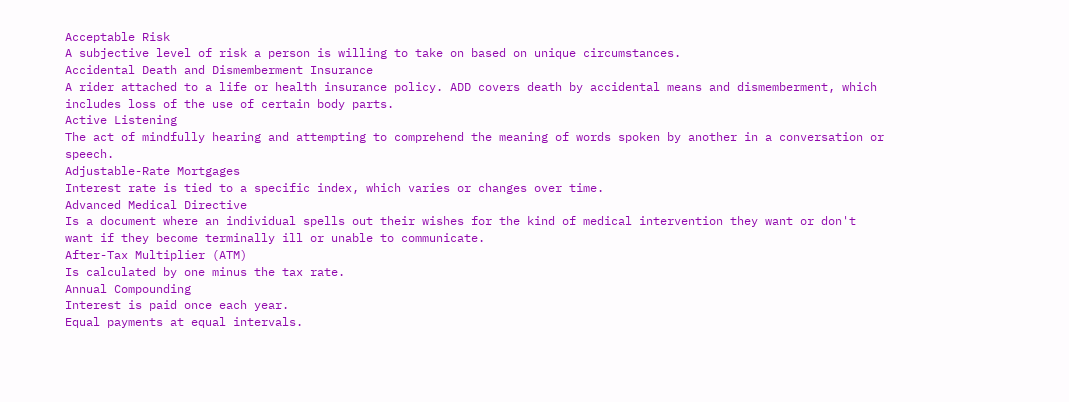Acceptable Risk
A subjective level of risk a person is willing to take on based on unique circumstances.
Accidental Death and Dismemberment Insurance
A rider attached to a life or health insurance policy. ADD covers death by accidental means and dismemberment, which includes loss of the use of certain body parts.
Active Listening
The act of mindfully hearing and attempting to comprehend the meaning of words spoken by another in a conversation or speech.
Adjustable-Rate Mortgages
Interest rate is tied to a specific index, which varies or changes over time.
Advanced Medical Directive
Is a document where an individual spells out their wishes for the kind of medical intervention they want or don't want if they become terminally ill or unable to communicate.
After-Tax Multiplier (ATM)
Is calculated by one minus the tax rate.
Annual Compounding
Interest is paid once each year.
Equal payments at equal intervals.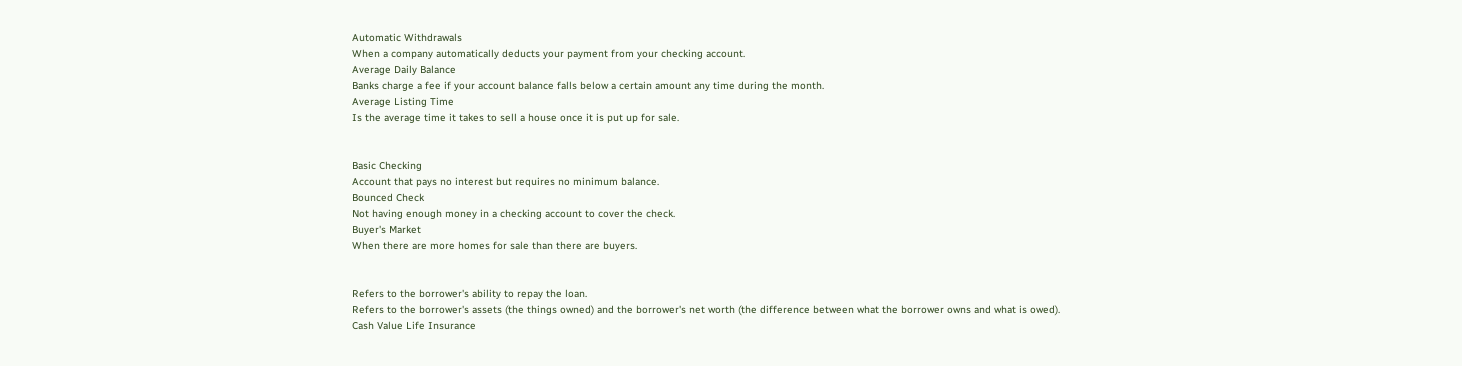Automatic Withdrawals
When a company automatically deducts your payment from your checking account.
Average Daily Balance
Banks charge a fee if your account balance falls below a certain amount any time during the month.
Average Listing Time
Is the average time it takes to sell a house once it is put up for sale.


Basic Checking
Account that pays no interest but requires no minimum balance.
Bounced Check
Not having enough money in a checking account to cover the check.
Buyer's Market
When there are more homes for sale than there are buyers.


Refers to the borrower's ability to repay the loan.
Refers to the borrower's assets (the things owned) and the borrower's net worth (the difference between what the borrower owns and what is owed).
Cash Value Life Insurance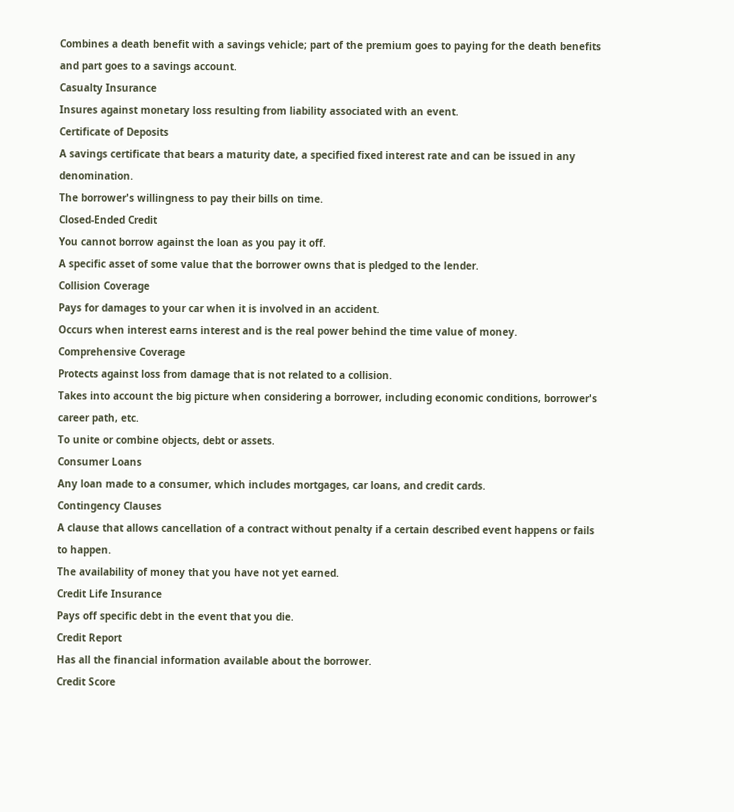Combines a death benefit with a savings vehicle; part of the premium goes to paying for the death benefits and part goes to a savings account.
Casualty Insurance
Insures against monetary loss resulting from liability associated with an event.
Certificate of Deposits
A savings certificate that bears a maturity date, a specified fixed interest rate and can be issued in any denomination.
The borrower's willingness to pay their bills on time.
Closed-Ended Credit
You cannot borrow against the loan as you pay it off.
A specific asset of some value that the borrower owns that is pledged to the lender.
Collision Coverage
Pays for damages to your car when it is involved in an accident.
Occurs when interest earns interest and is the real power behind the time value of money.
Comprehensive Coverage
Protects against loss from damage that is not related to a collision.
Takes into account the big picture when considering a borrower, including economic conditions, borrower's career path, etc.
To unite or combine objects, debt or assets.
Consumer Loans
Any loan made to a consumer, which includes mortgages, car loans, and credit cards.
Contingency Clauses
A clause that allows cancellation of a contract without penalty if a certain described event happens or fails to happen.
The availability of money that you have not yet earned.
Credit Life Insurance
Pays off specific debt in the event that you die.
Credit Report
Has all the financial information available about the borrower.
Credit Score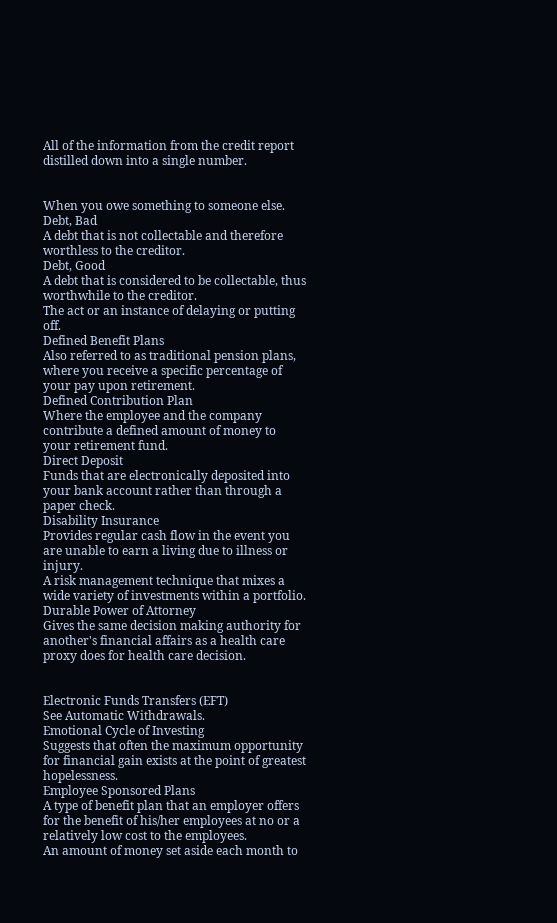All of the information from the credit report distilled down into a single number.


When you owe something to someone else.
Debt, Bad
A debt that is not collectable and therefore worthless to the creditor.
Debt, Good
A debt that is considered to be collectable, thus worthwhile to the creditor.
The act or an instance of delaying or putting off.
Defined Benefit Plans
Also referred to as traditional pension plans, where you receive a specific percentage of your pay upon retirement.
Defined Contribution Plan
Where the employee and the company contribute a defined amount of money to your retirement fund.
Direct Deposit
Funds that are electronically deposited into your bank account rather than through a paper check.
Disability Insurance
Provides regular cash flow in the event you are unable to earn a living due to illness or injury.
A risk management technique that mixes a wide variety of investments within a portfolio.
Durable Power of Attorney
Gives the same decision making authority for another's financial affairs as a health care proxy does for health care decision.


Electronic Funds Transfers (EFT)
See Automatic Withdrawals.
Emotional Cycle of Investing
Suggests that often the maximum opportunity for financial gain exists at the point of greatest hopelessness.
Employee Sponsored Plans
A type of benefit plan that an employer offers for the benefit of his/her employees at no or a relatively low cost to the employees.
An amount of money set aside each month to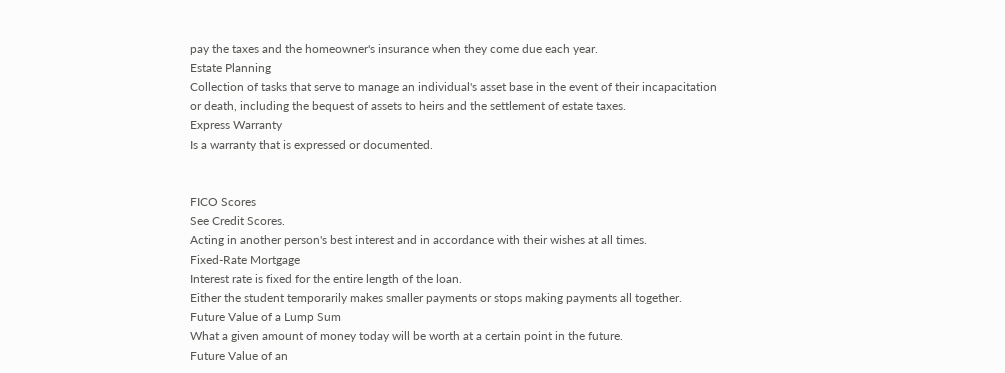pay the taxes and the homeowner's insurance when they come due each year.
Estate Planning
Collection of tasks that serve to manage an individual's asset base in the event of their incapacitation or death, including the bequest of assets to heirs and the settlement of estate taxes.
Express Warranty
Is a warranty that is expressed or documented.


FICO Scores
See Credit Scores.
Acting in another person's best interest and in accordance with their wishes at all times.
Fixed-Rate Mortgage
Interest rate is fixed for the entire length of the loan.
Either the student temporarily makes smaller payments or stops making payments all together.
Future Value of a Lump Sum
What a given amount of money today will be worth at a certain point in the future.
Future Value of an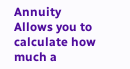Annuity
Allows you to calculate how much a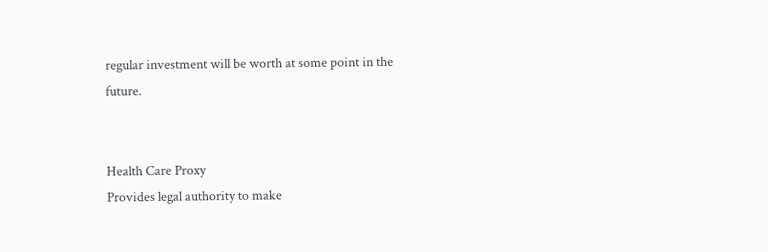regular investment will be worth at some point in the future.


Health Care Proxy
Provides legal authority to make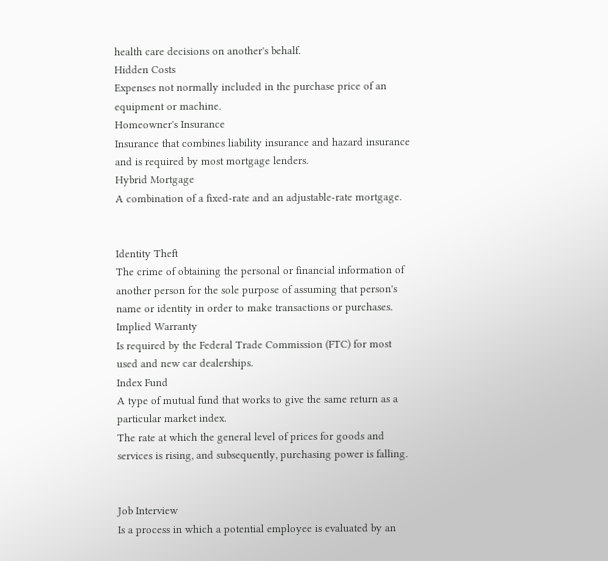health care decisions on another's behalf.
Hidden Costs
Expenses not normally included in the purchase price of an equipment or machine.
Homeowner's Insurance
Insurance that combines liability insurance and hazard insurance and is required by most mortgage lenders.
Hybrid Mortgage
A combination of a fixed-rate and an adjustable-rate mortgage.


Identity Theft
The crime of obtaining the personal or financial information of another person for the sole purpose of assuming that person's name or identity in order to make transactions or purchases.
Implied Warranty
Is required by the Federal Trade Commission (FTC) for most used and new car dealerships.
Index Fund
A type of mutual fund that works to give the same return as a particular market index.
The rate at which the general level of prices for goods and services is rising, and subsequently, purchasing power is falling.


Job Interview
Is a process in which a potential employee is evaluated by an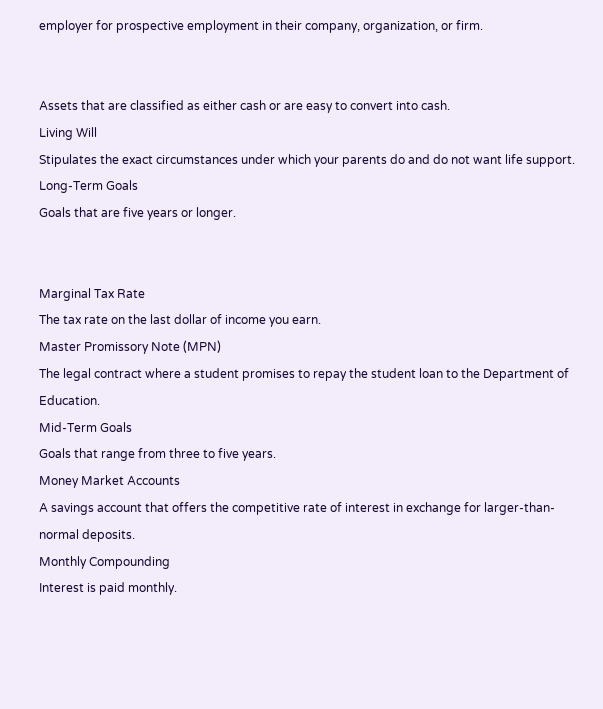employer for prospective employment in their company, organization, or firm.


Assets that are classified as either cash or are easy to convert into cash.
Living Will
Stipulates the exact circumstances under which your parents do and do not want life support.
Long-Term Goals
Goals that are five years or longer.


Marginal Tax Rate
The tax rate on the last dollar of income you earn.
Master Promissory Note (MPN)
The legal contract where a student promises to repay the student loan to the Department of Education.
Mid-Term Goals
Goals that range from three to five years.
Money Market Accounts
A savings account that offers the competitive rate of interest in exchange for larger-than-normal deposits.
Monthly Compounding
Interest is paid monthly.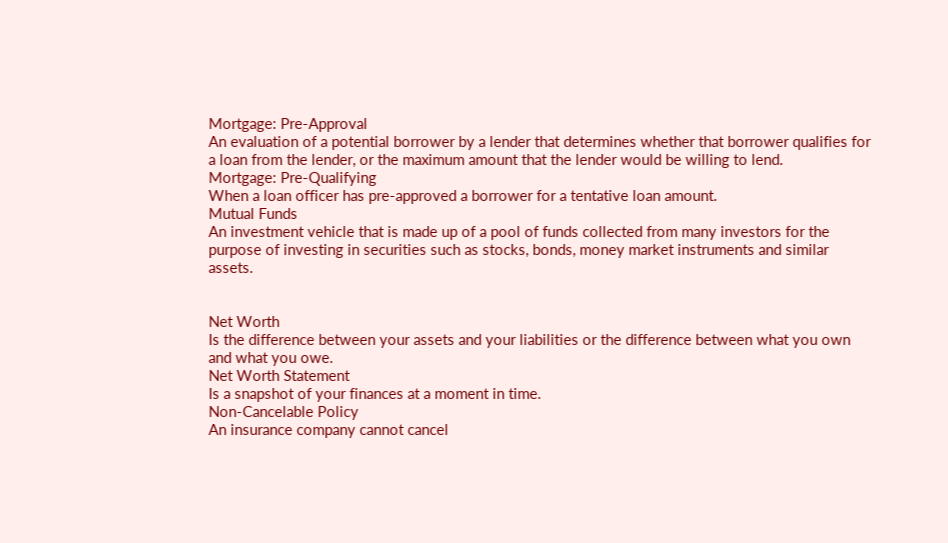Mortgage: Pre-Approval
An evaluation of a potential borrower by a lender that determines whether that borrower qualifies for a loan from the lender, or the maximum amount that the lender would be willing to lend.
Mortgage: Pre-Qualifying
When a loan officer has pre-approved a borrower for a tentative loan amount.
Mutual Funds
An investment vehicle that is made up of a pool of funds collected from many investors for the purpose of investing in securities such as stocks, bonds, money market instruments and similar assets.


Net Worth
Is the difference between your assets and your liabilities or the difference between what you own and what you owe.
Net Worth Statement
Is a snapshot of your finances at a moment in time.
Non-Cancelable Policy
An insurance company cannot cancel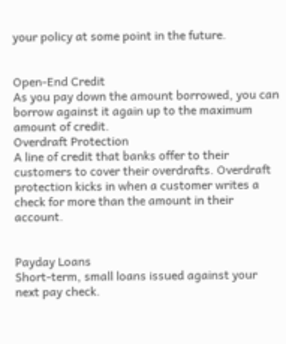your policy at some point in the future.


Open-End Credit
As you pay down the amount borrowed, you can borrow against it again up to the maximum amount of credit.
Overdraft Protection
A line of credit that banks offer to their customers to cover their overdrafts. Overdraft protection kicks in when a customer writes a check for more than the amount in their account.


Payday Loans
Short-term, small loans issued against your next pay check.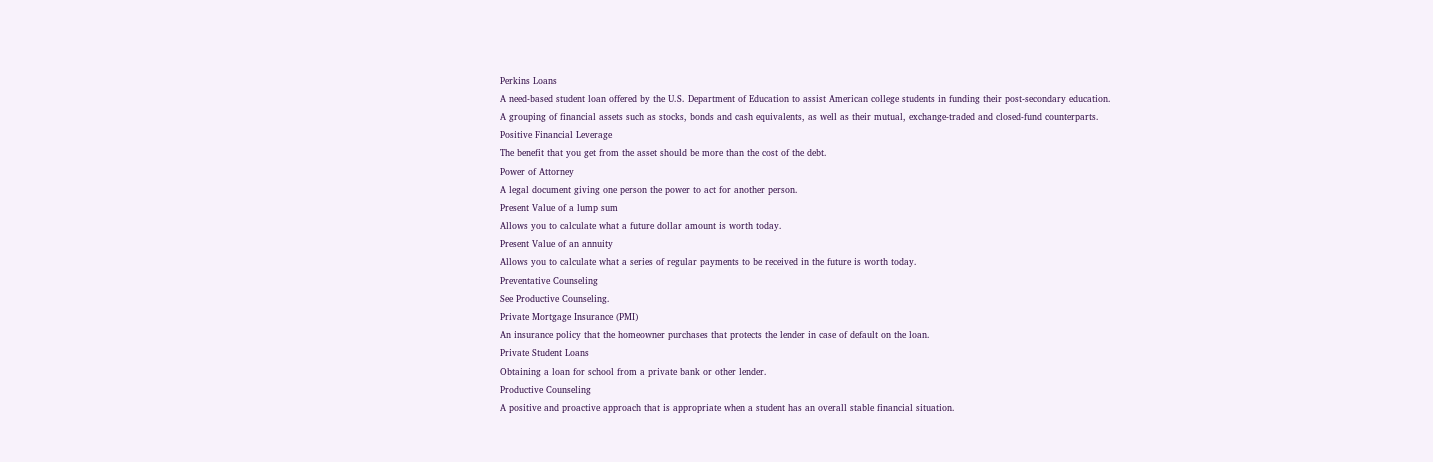Perkins Loans
A need-based student loan offered by the U.S. Department of Education to assist American college students in funding their post-secondary education.
A grouping of financial assets such as stocks, bonds and cash equivalents, as well as their mutual, exchange-traded and closed-fund counterparts.
Positive Financial Leverage
The benefit that you get from the asset should be more than the cost of the debt.
Power of Attorney
A legal document giving one person the power to act for another person.
Present Value of a lump sum
Allows you to calculate what a future dollar amount is worth today.
Present Value of an annuity
Allows you to calculate what a series of regular payments to be received in the future is worth today.
Preventative Counseling
See Productive Counseling.
Private Mortgage Insurance (PMI)
An insurance policy that the homeowner purchases that protects the lender in case of default on the loan.
Private Student Loans
Obtaining a loan for school from a private bank or other lender.
Productive Counseling
A positive and proactive approach that is appropriate when a student has an overall stable financial situation.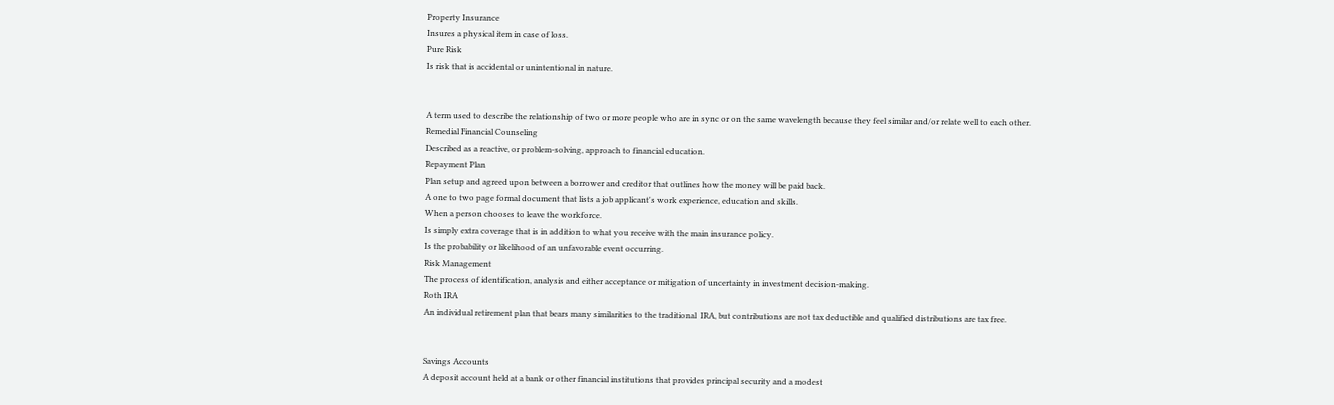Property Insurance
Insures a physical item in case of loss.
Pure Risk
Is risk that is accidental or unintentional in nature.


A term used to describe the relationship of two or more people who are in sync or on the same wavelength because they feel similar and/or relate well to each other.
Remedial Financial Counseling
Described as a reactive, or problem-solving, approach to financial education.
Repayment Plan
Plan setup and agreed upon between a borrower and creditor that outlines how the money will be paid back.
A one to two page formal document that lists a job applicant's work experience, education and skills.
When a person chooses to leave the workforce.
Is simply extra coverage that is in addition to what you receive with the main insurance policy.
Is the probability or likelihood of an unfavorable event occurring.
Risk Management
The process of identification, analysis and either acceptance or mitigation of uncertainty in investment decision-making.
Roth IRA
An individual retirement plan that bears many similarities to the traditional  IRA, but contributions are not tax deductible and qualified distributions are tax free.


Savings Accounts
A deposit account held at a bank or other financial institutions that provides principal security and a modest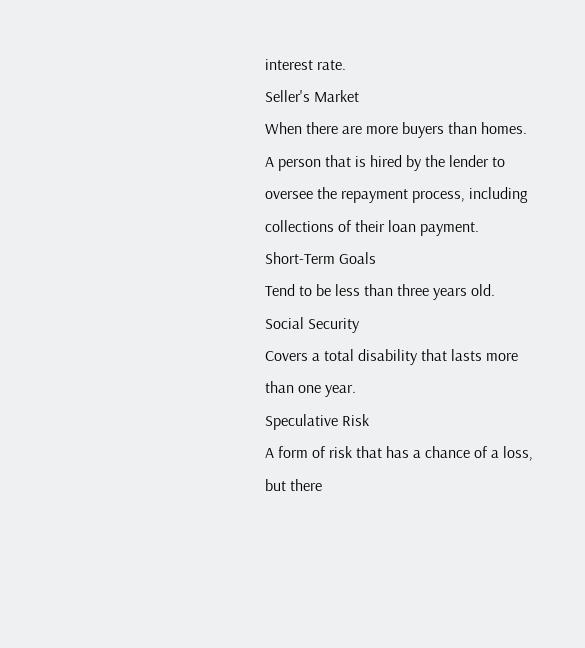interest rate.
Seller's Market
When there are more buyers than homes.
A person that is hired by the lender to oversee the repayment process, including collections of their loan payment.
Short-Term Goals
Tend to be less than three years old.
Social Security
Covers a total disability that lasts more than one year.
Speculative Risk
A form of risk that has a chance of a loss, but there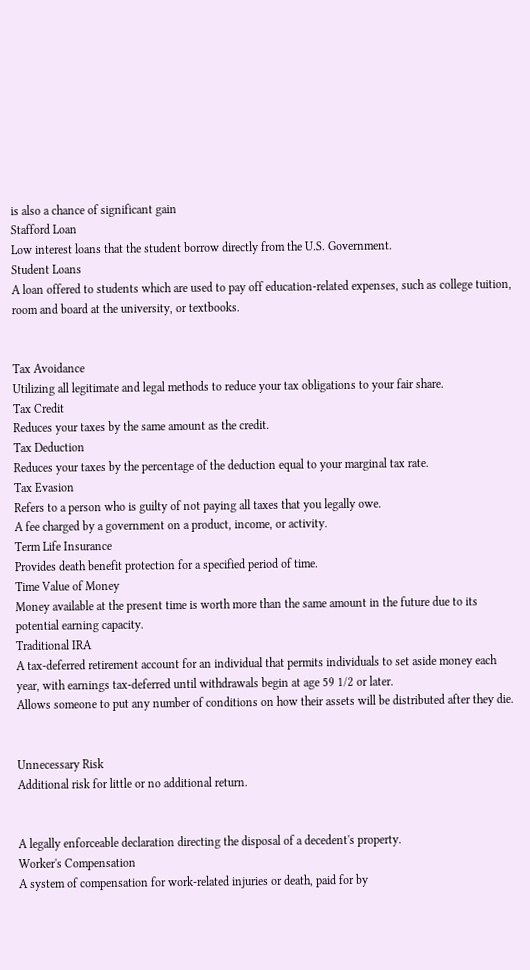is also a chance of significant gain
Stafford Loan
Low interest loans that the student borrow directly from the U.S. Government.
Student Loans
A loan offered to students which are used to pay off education-related expenses, such as college tuition, room and board at the university, or textbooks.


Tax Avoidance
Utilizing all legitimate and legal methods to reduce your tax obligations to your fair share.
Tax Credit
Reduces your taxes by the same amount as the credit.
Tax Deduction
Reduces your taxes by the percentage of the deduction equal to your marginal tax rate.
Tax Evasion
Refers to a person who is guilty of not paying all taxes that you legally owe.
A fee charged by a government on a product, income, or activity.
Term Life Insurance
Provides death benefit protection for a specified period of time.
Time Value of Money
Money available at the present time is worth more than the same amount in the future due to its potential earning capacity.
Traditional IRA
A tax-deferred retirement account for an individual that permits individuals to set aside money each year, with earnings tax-deferred until withdrawals begin at age 59 1/2 or later.
Allows someone to put any number of conditions on how their assets will be distributed after they die.


Unnecessary Risk
Additional risk for little or no additional return.


A legally enforceable declaration directing the disposal of a decedent's property.
Worker's Compensation
A system of compensation for work-related injuries or death, paid for by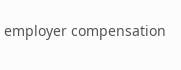employer compensation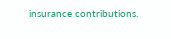insurance contributions.